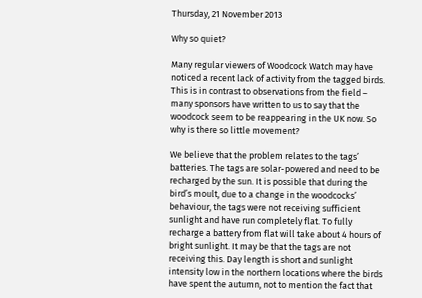Thursday, 21 November 2013

Why so quiet?

Many regular viewers of Woodcock Watch may have noticed a recent lack of activity from the tagged birds. This is in contrast to observations from the field – many sponsors have written to us to say that the woodcock seem to be reappearing in the UK now. So why is there so little movement?

We believe that the problem relates to the tags’ batteries. The tags are solar-powered and need to be recharged by the sun. It is possible that during the bird’s moult, due to a change in the woodcocks’ behaviour, the tags were not receiving sufficient sunlight and have run completely flat. To fully recharge a battery from flat will take about 4 hours of bright sunlight. It may be that the tags are not receiving this. Day length is short and sunlight intensity low in the northern locations where the birds have spent the autumn, not to mention the fact that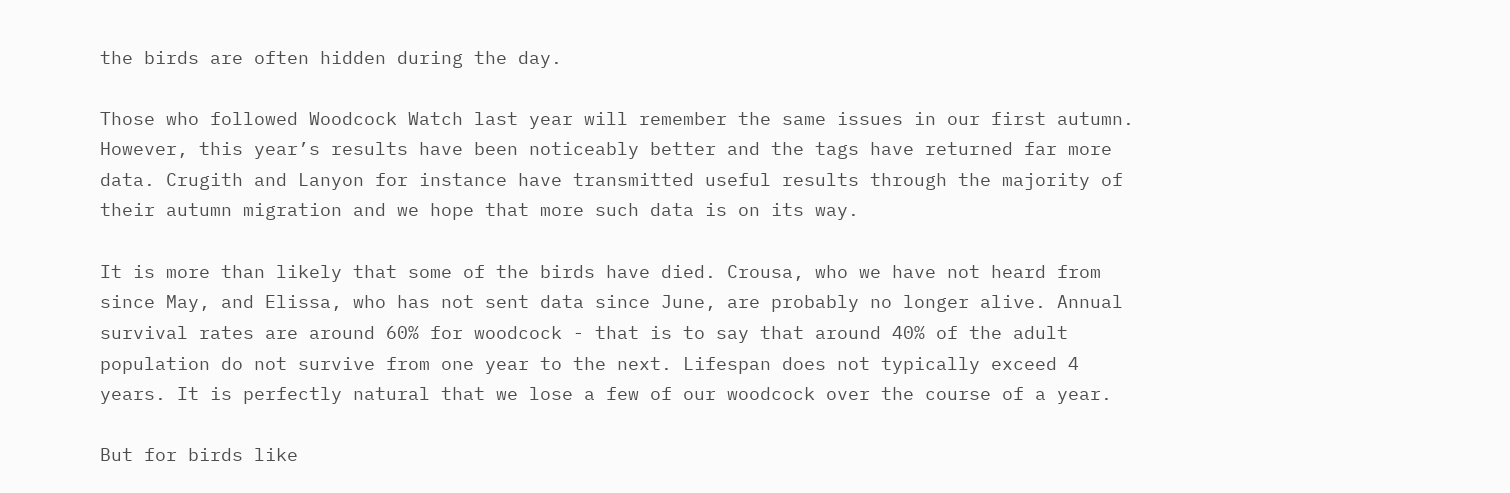the birds are often hidden during the day.

Those who followed Woodcock Watch last year will remember the same issues in our first autumn. However, this year’s results have been noticeably better and the tags have returned far more data. Crugith and Lanyon for instance have transmitted useful results through the majority of their autumn migration and we hope that more such data is on its way.

It is more than likely that some of the birds have died. Crousa, who we have not heard from since May, and Elissa, who has not sent data since June, are probably no longer alive. Annual survival rates are around 60% for woodcock - that is to say that around 40% of the adult population do not survive from one year to the next. Lifespan does not typically exceed 4 years. It is perfectly natural that we lose a few of our woodcock over the course of a year.

But for birds like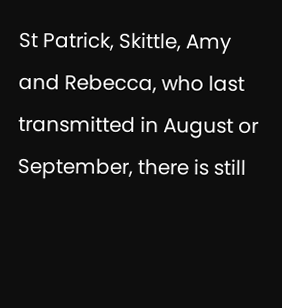St Patrick, Skittle, Amy and Rebecca, who last transmitted in August or September, there is still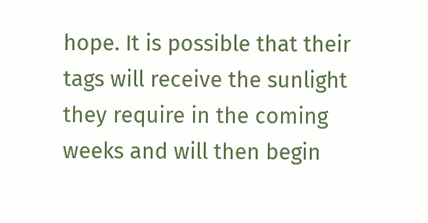hope. It is possible that their tags will receive the sunlight they require in the coming weeks and will then begin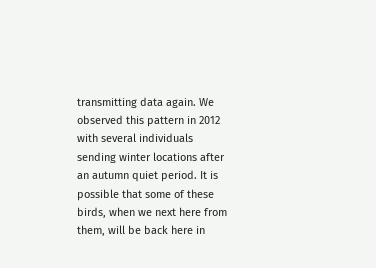transmitting data again. We observed this pattern in 2012 with several individuals sending winter locations after an autumn quiet period. It is possible that some of these birds, when we next here from them, will be back here in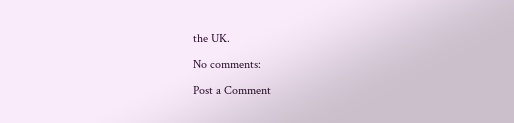the UK.

No comments:

Post a Comment